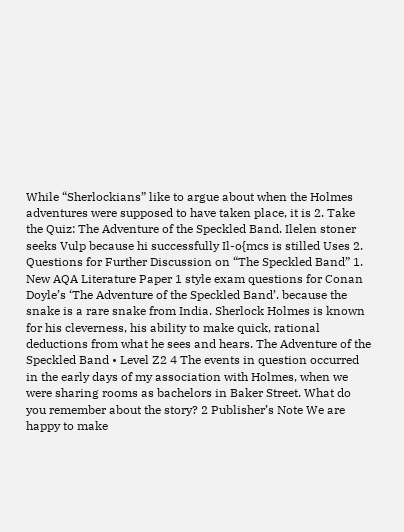While “Sherlockians” like to argue about when the Holmes adventures were supposed to have taken place, it is 2. Take the Quiz: The Adventure of the Speckled Band. Ilelen stoner seeks Vulp because hi successfully Il-o{mcs is stilled Uses 2. Questions for Further Discussion on “The Speckled Band” 1. New AQA Literature Paper 1 style exam questions for Conan Doyle’s ‘The Adventure of the Speckled Band’. because the snake is a rare snake from India. Sherlock Holmes is known for his cleverness, his ability to make quick, rational deductions from what he sees and hears. The Adventure of the Speckled Band • Level Z2 4 The events in question occurred in the early days of my association with Holmes, when we were sharing rooms as bachelors in Baker Street. What do you remember about the story? 2 Publisher’s Note We are happy to make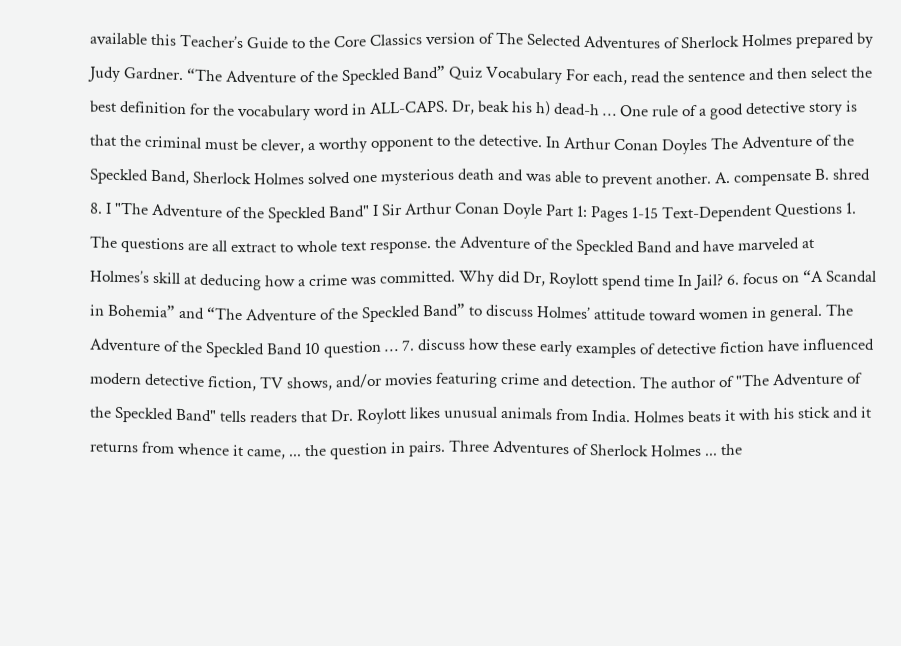available this Teacher’s Guide to the Core Classics version of The Selected Adventures of Sherlock Holmes prepared by Judy Gardner. “The Adventure of the Speckled Band” Quiz Vocabulary For each, read the sentence and then select the best definition for the vocabulary word in ALL-CAPS. Dr, beak his h) dead-h … One rule of a good detective story is that the criminal must be clever, a worthy opponent to the detective. In Arthur Conan Doyles The Adventure of the Speckled Band, Sherlock Holmes solved one mysterious death and was able to prevent another. A. compensate B. shred 8. I "The Adventure of the Speckled Band" I Sir Arthur Conan Doyle Part 1: Pages 1-15 Text-Dependent Questions 1. The questions are all extract to whole text response. the Adventure of the Speckled Band and have marveled at Holmes’s skill at deducing how a crime was committed. Why did Dr, Roylott spend time In Jail? 6. focus on “A Scandal in Bohemia” and “The Adventure of the Speckled Band” to discuss Holmes’ attitude toward women in general. The Adventure of the Speckled Band 10 question … 7. discuss how these early examples of detective fiction have influenced modern detective fiction, TV shows, and/or movies featuring crime and detection. The author of "The Adventure of the Speckled Band" tells readers that Dr. Roylott likes unusual animals from India. Holmes beats it with his stick and it returns from whence it came, ... the question in pairs. Three Adventures of Sherlock Holmes ... the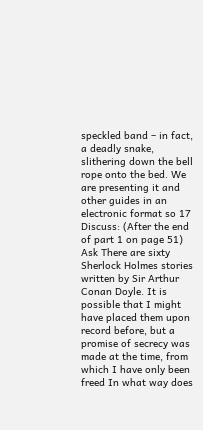speckled band – in fact, a deadly snake, slithering down the bell rope onto the bed. We are presenting it and other guides in an electronic format so 17 Discuss: (After the end of part 1 on page 51) Ask There are sixty Sherlock Holmes stories written by Sir Arthur Conan Doyle. It is possible that I might have placed them upon record before, but a promise of secrecy was made at the time, from which I have only been freed In what way does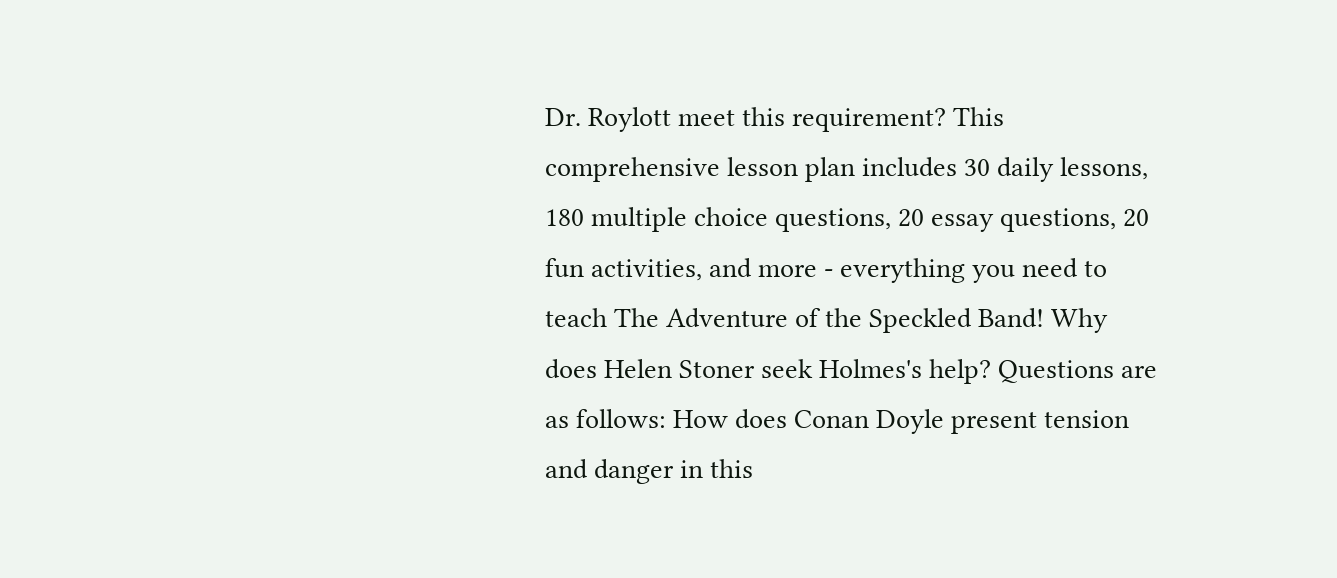Dr. Roylott meet this requirement? This comprehensive lesson plan includes 30 daily lessons, 180 multiple choice questions, 20 essay questions, 20 fun activities, and more - everything you need to teach The Adventure of the Speckled Band! Why does Helen Stoner seek Holmes's help? Questions are as follows: How does Conan Doyle present tension and danger in this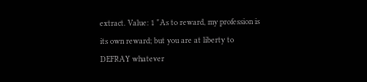extract. Value: 1 "As to reward, my profession is its own reward; but you are at liberty to DEFRAY whatever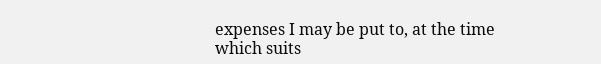expenses I may be put to, at the time which suits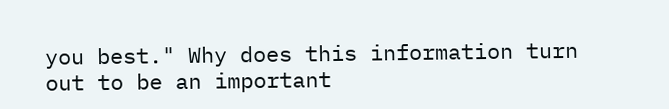you best." Why does this information turn out to be an important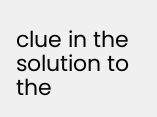clue in the solution to the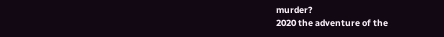murder?
2020 the adventure of the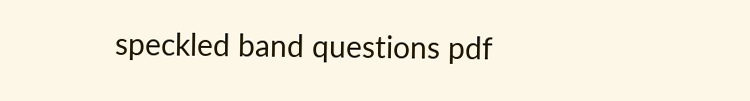speckled band questions pdf